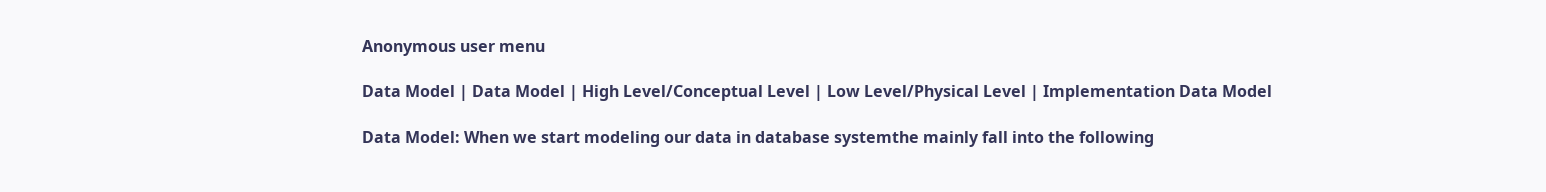Anonymous user menu

Data Model | Data Model | High Level/Conceptual Level | Low Level/Physical Level | Implementation Data Model

Data Model: When we start modeling our data in database systemthe mainly fall into the following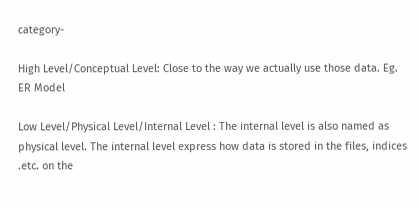category-

High Level/Conceptual Level: Close to the way we actually use those data. Eg. ER Model

Low Level/Physical Level/Internal Level : The internal level is also named as physical level. The internal level express how data is stored in the files, indices .etc. on the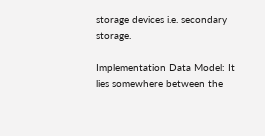storage devices i.e. secondary storage.

Implementation Data Model: It lies somewhere between the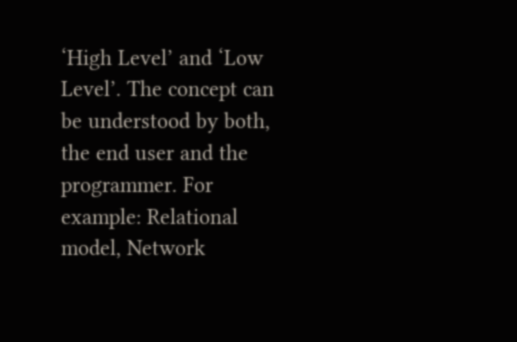‘High Level’ and ‘Low Level’. The concept can be understood by both, the end user and the programmer. For example: Relational model, Network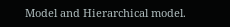Model and Hierarchical model.